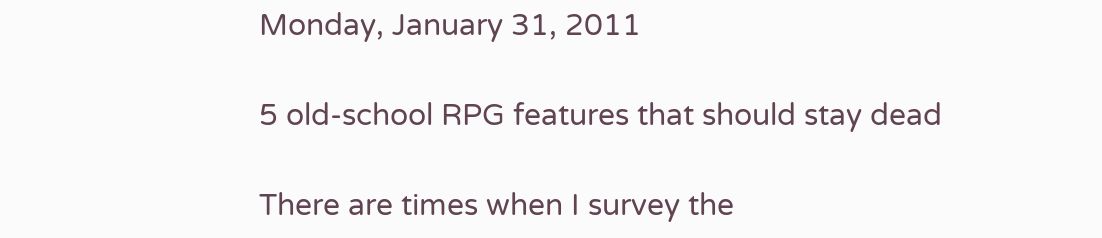Monday, January 31, 2011

5 old-school RPG features that should stay dead

There are times when I survey the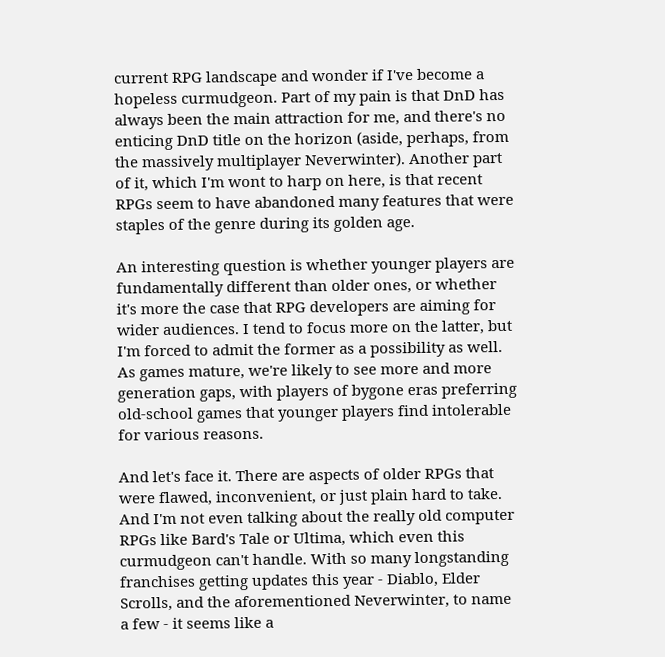current RPG landscape and wonder if I've become a hopeless curmudgeon. Part of my pain is that DnD has always been the main attraction for me, and there's no enticing DnD title on the horizon (aside, perhaps, from the massively multiplayer Neverwinter). Another part of it, which I'm wont to harp on here, is that recent RPGs seem to have abandoned many features that were staples of the genre during its golden age.

An interesting question is whether younger players are fundamentally different than older ones, or whether it's more the case that RPG developers are aiming for wider audiences. I tend to focus more on the latter, but I'm forced to admit the former as a possibility as well. As games mature, we're likely to see more and more generation gaps, with players of bygone eras preferring old-school games that younger players find intolerable for various reasons.

And let's face it. There are aspects of older RPGs that were flawed, inconvenient, or just plain hard to take. And I'm not even talking about the really old computer RPGs like Bard's Tale or Ultima, which even this curmudgeon can't handle. With so many longstanding franchises getting updates this year - Diablo, Elder Scrolls, and the aforementioned Neverwinter, to name a few - it seems like a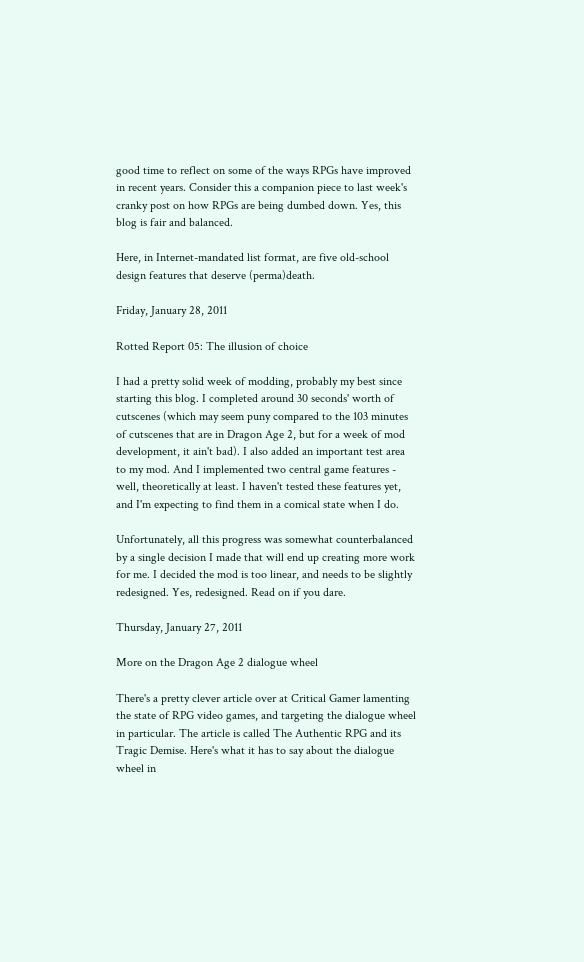good time to reflect on some of the ways RPGs have improved in recent years. Consider this a companion piece to last week's cranky post on how RPGs are being dumbed down. Yes, this blog is fair and balanced.

Here, in Internet-mandated list format, are five old-school design features that deserve (perma)death.

Friday, January 28, 2011

Rotted Report 05: The illusion of choice

I had a pretty solid week of modding, probably my best since starting this blog. I completed around 30 seconds' worth of cutscenes (which may seem puny compared to the 103 minutes of cutscenes that are in Dragon Age 2, but for a week of mod development, it ain't bad). I also added an important test area to my mod. And I implemented two central game features - well, theoretically at least. I haven't tested these features yet, and I'm expecting to find them in a comical state when I do.

Unfortunately, all this progress was somewhat counterbalanced by a single decision I made that will end up creating more work for me. I decided the mod is too linear, and needs to be slightly redesigned. Yes, redesigned. Read on if you dare.

Thursday, January 27, 2011

More on the Dragon Age 2 dialogue wheel

There's a pretty clever article over at Critical Gamer lamenting the state of RPG video games, and targeting the dialogue wheel in particular. The article is called The Authentic RPG and its Tragic Demise. Here's what it has to say about the dialogue wheel in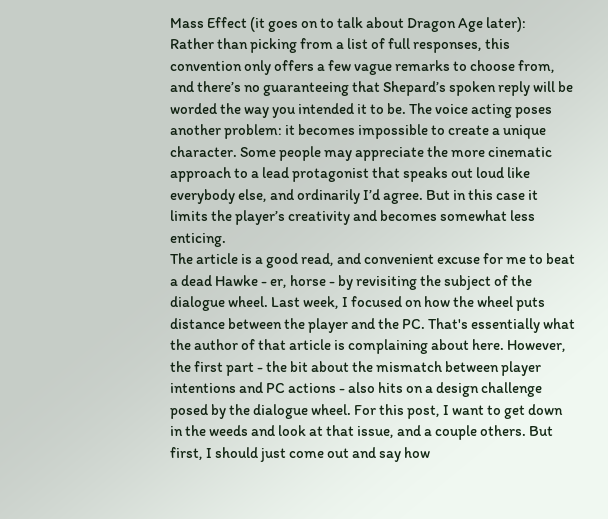Mass Effect (it goes on to talk about Dragon Age later):
Rather than picking from a list of full responses, this convention only offers a few vague remarks to choose from, and there’s no guaranteeing that Shepard’s spoken reply will be worded the way you intended it to be. The voice acting poses another problem: it becomes impossible to create a unique character. Some people may appreciate the more cinematic approach to a lead protagonist that speaks out loud like everybody else, and ordinarily I’d agree. But in this case it limits the player’s creativity and becomes somewhat less enticing.
The article is a good read, and convenient excuse for me to beat a dead Hawke - er, horse - by revisiting the subject of the dialogue wheel. Last week, I focused on how the wheel puts distance between the player and the PC. That's essentially what the author of that article is complaining about here. However, the first part - the bit about the mismatch between player intentions and PC actions - also hits on a design challenge posed by the dialogue wheel. For this post, I want to get down in the weeds and look at that issue, and a couple others. But first, I should just come out and say how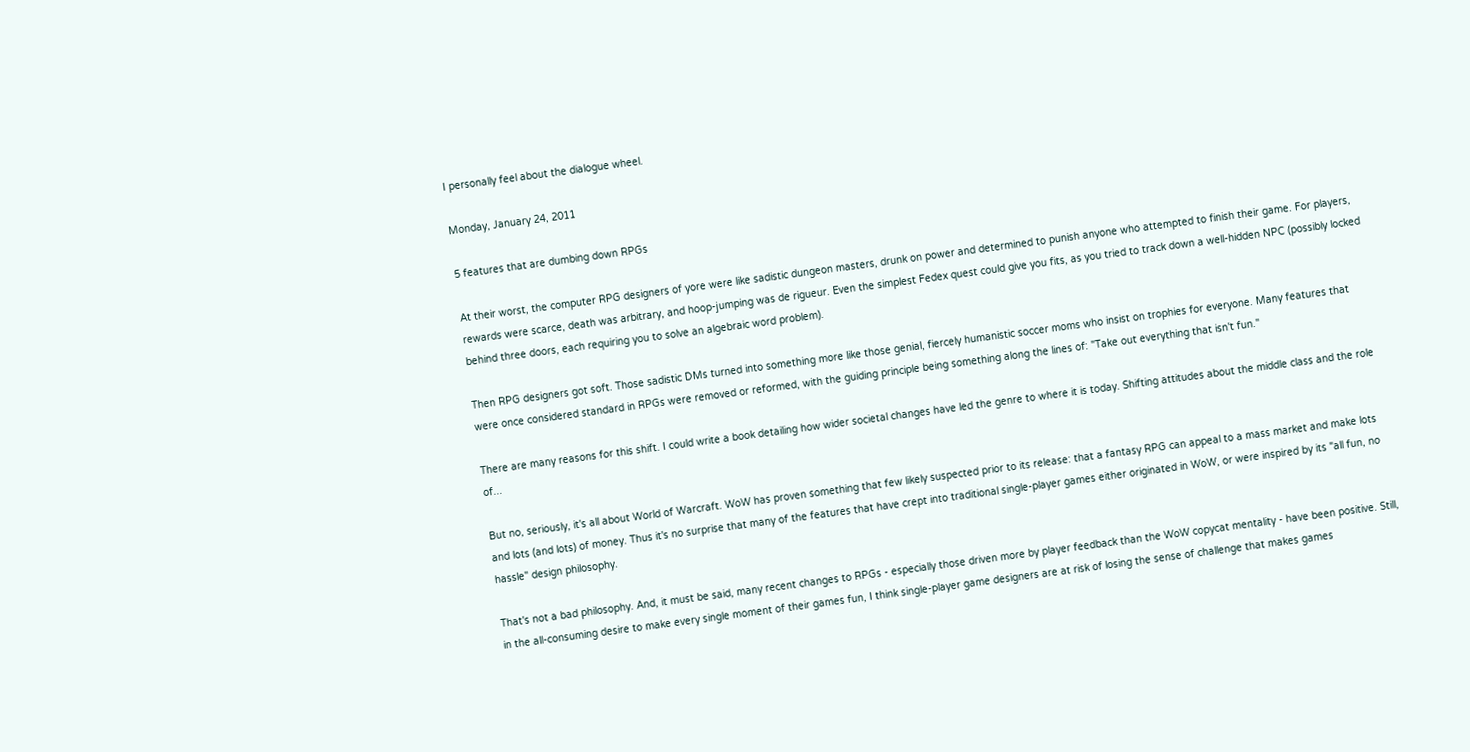I personally feel about the dialogue wheel.

Monday, January 24, 2011

5 features that are dumbing down RPGs

At their worst, the computer RPG designers of yore were like sadistic dungeon masters, drunk on power and determined to punish anyone who attempted to finish their game. For players, rewards were scarce, death was arbitrary, and hoop-jumping was de rigueur. Even the simplest Fedex quest could give you fits, as you tried to track down a well-hidden NPC (possibly locked behind three doors, each requiring you to solve an algebraic word problem).

Then RPG designers got soft. Those sadistic DMs turned into something more like those genial, fiercely humanistic soccer moms who insist on trophies for everyone. Many features that were once considered standard in RPGs were removed or reformed, with the guiding principle being something along the lines of: "Take out everything that isn't fun."

There are many reasons for this shift. I could write a book detailing how wider societal changes have led the genre to where it is today. Shifting attitudes about the middle class and the role of...

But no, seriously, it's all about World of Warcraft. WoW has proven something that few likely suspected prior to its release: that a fantasy RPG can appeal to a mass market and make lots and lots (and lots) of money. Thus it's no surprise that many of the features that have crept into traditional single-player games either originated in WoW, or were inspired by its "all fun, no hassle" design philosophy.

That's not a bad philosophy. And, it must be said, many recent changes to RPGs - especially those driven more by player feedback than the WoW copycat mentality - have been positive. Still, in the all-consuming desire to make every single moment of their games fun, I think single-player game designers are at risk of losing the sense of challenge that makes games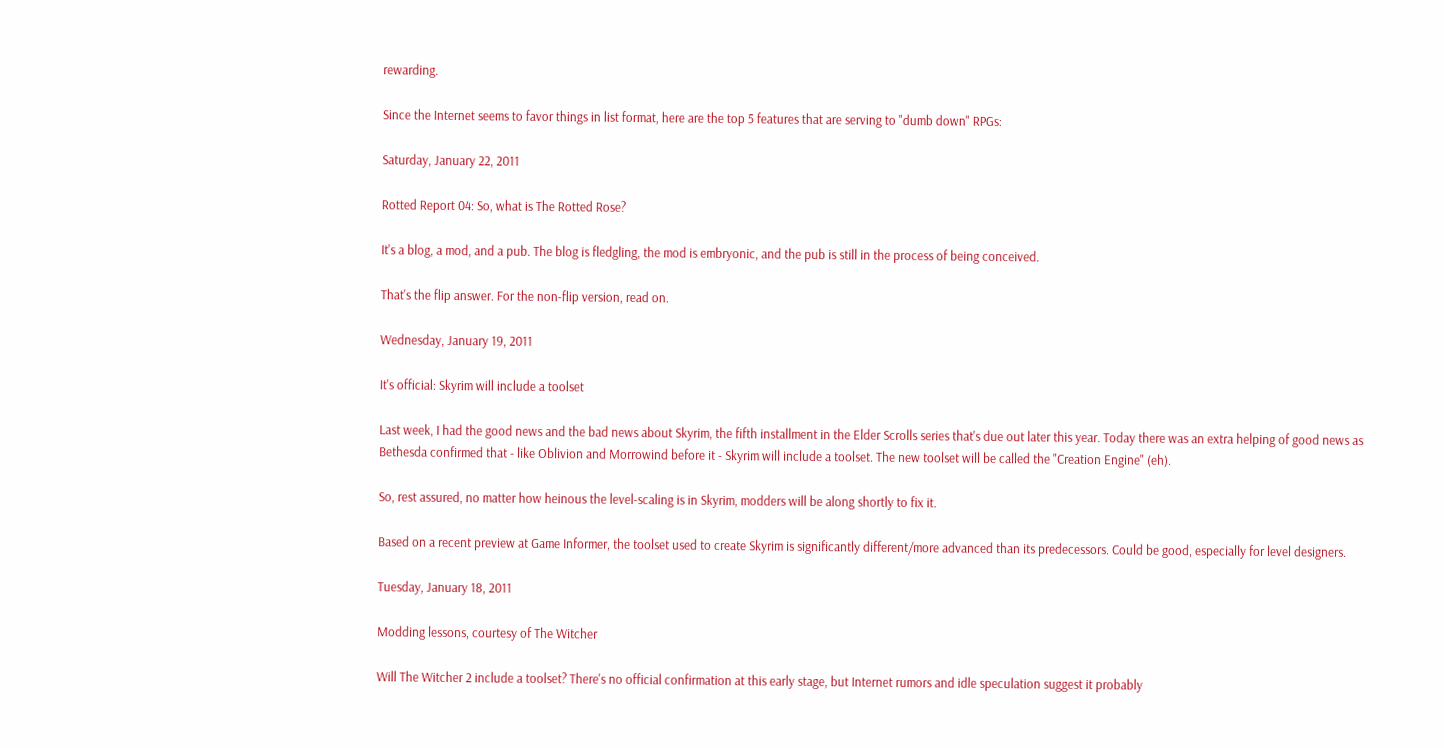rewarding.

Since the Internet seems to favor things in list format, here are the top 5 features that are serving to "dumb down" RPGs:

Saturday, January 22, 2011

Rotted Report 04: So, what is The Rotted Rose?

It's a blog, a mod, and a pub. The blog is fledgling, the mod is embryonic, and the pub is still in the process of being conceived.

That's the flip answer. For the non-flip version, read on.

Wednesday, January 19, 2011

It's official: Skyrim will include a toolset

Last week, I had the good news and the bad news about Skyrim, the fifth installment in the Elder Scrolls series that's due out later this year. Today there was an extra helping of good news as Bethesda confirmed that - like Oblivion and Morrowind before it - Skyrim will include a toolset. The new toolset will be called the "Creation Engine" (eh).

So, rest assured, no matter how heinous the level-scaling is in Skyrim, modders will be along shortly to fix it.

Based on a recent preview at Game Informer, the toolset used to create Skyrim is significantly different/more advanced than its predecessors. Could be good, especially for level designers.

Tuesday, January 18, 2011

Modding lessons, courtesy of The Witcher

Will The Witcher 2 include a toolset? There's no official confirmation at this early stage, but Internet rumors and idle speculation suggest it probably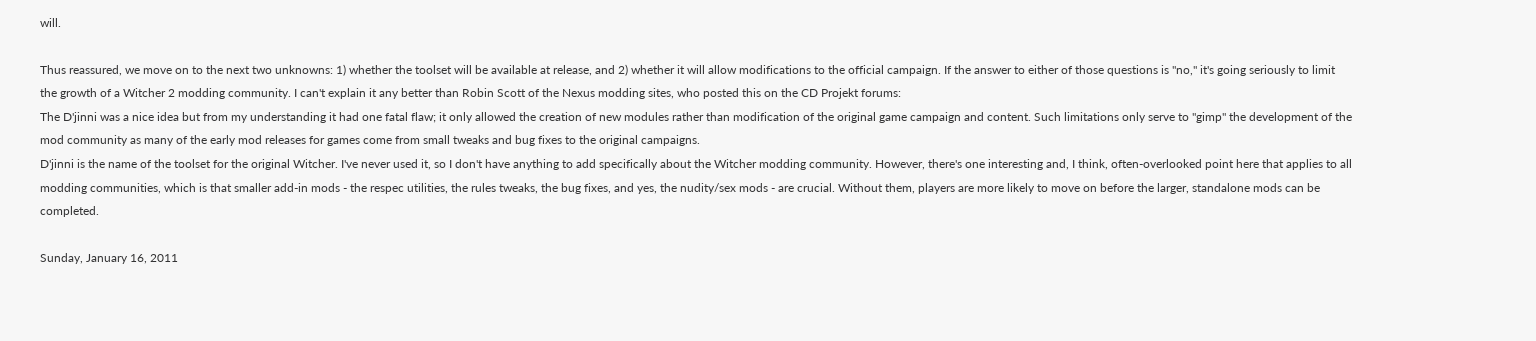will.

Thus reassured, we move on to the next two unknowns: 1) whether the toolset will be available at release, and 2) whether it will allow modifications to the official campaign. If the answer to either of those questions is "no," it's going seriously to limit the growth of a Witcher 2 modding community. I can't explain it any better than Robin Scott of the Nexus modding sites, who posted this on the CD Projekt forums:
The D'jinni was a nice idea but from my understanding it had one fatal flaw; it only allowed the creation of new modules rather than modification of the original game campaign and content. Such limitations only serve to "gimp" the development of the mod community as many of the early mod releases for games come from small tweaks and bug fixes to the original campaigns.
D'jinni is the name of the toolset for the original Witcher. I've never used it, so I don't have anything to add specifically about the Witcher modding community. However, there's one interesting and, I think, often-overlooked point here that applies to all modding communities, which is that smaller add-in mods - the respec utilities, the rules tweaks, the bug fixes, and yes, the nudity/sex mods - are crucial. Without them, players are more likely to move on before the larger, standalone mods can be completed.

Sunday, January 16, 2011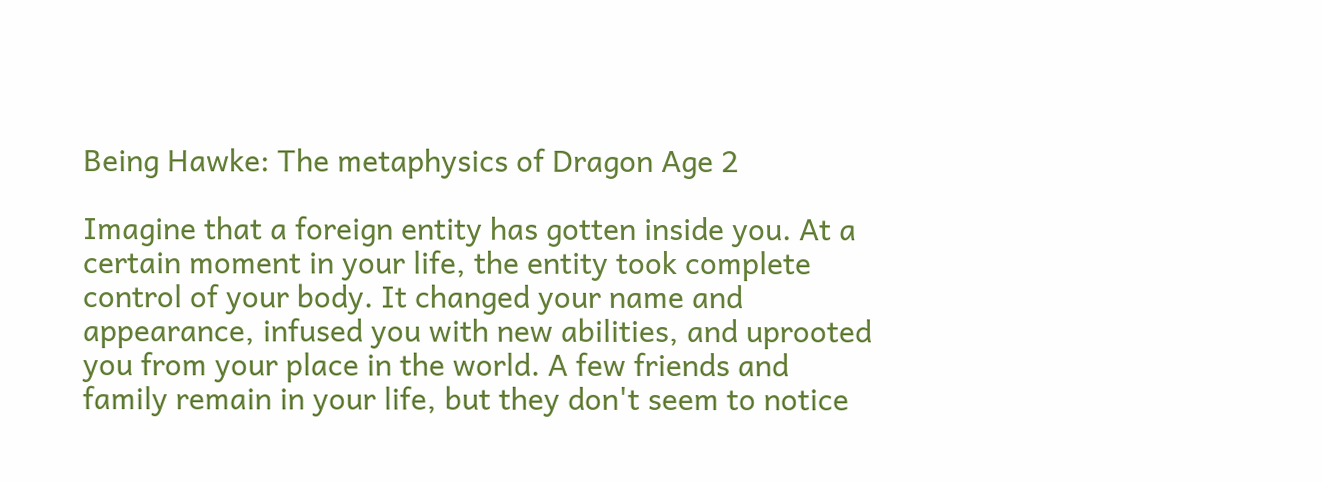Being Hawke: The metaphysics of Dragon Age 2

Imagine that a foreign entity has gotten inside you. At a certain moment in your life, the entity took complete control of your body. It changed your name and appearance, infused you with new abilities, and uprooted you from your place in the world. A few friends and family remain in your life, but they don't seem to notice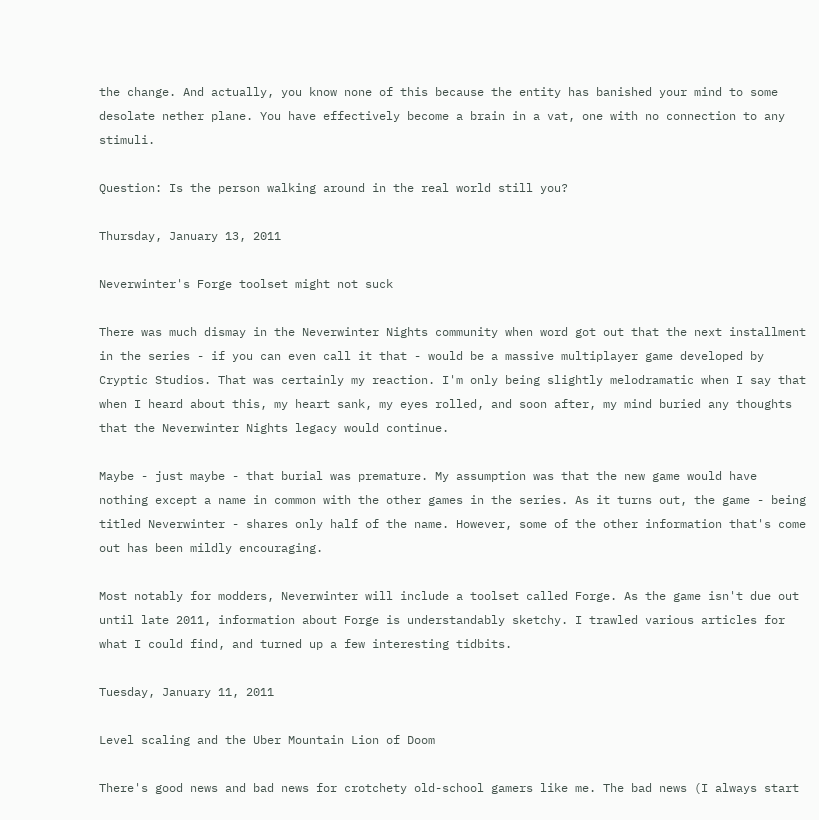the change. And actually, you know none of this because the entity has banished your mind to some desolate nether plane. You have effectively become a brain in a vat, one with no connection to any stimuli.

Question: Is the person walking around in the real world still you?

Thursday, January 13, 2011

Neverwinter's Forge toolset might not suck

There was much dismay in the Neverwinter Nights community when word got out that the next installment in the series - if you can even call it that - would be a massive multiplayer game developed by Cryptic Studios. That was certainly my reaction. I'm only being slightly melodramatic when I say that when I heard about this, my heart sank, my eyes rolled, and soon after, my mind buried any thoughts that the Neverwinter Nights legacy would continue.

Maybe - just maybe - that burial was premature. My assumption was that the new game would have nothing except a name in common with the other games in the series. As it turns out, the game - being titled Neverwinter - shares only half of the name. However, some of the other information that's come out has been mildly encouraging.

Most notably for modders, Neverwinter will include a toolset called Forge. As the game isn't due out until late 2011, information about Forge is understandably sketchy. I trawled various articles for what I could find, and turned up a few interesting tidbits.

Tuesday, January 11, 2011

Level scaling and the Uber Mountain Lion of Doom

There's good news and bad news for crotchety old-school gamers like me. The bad news (I always start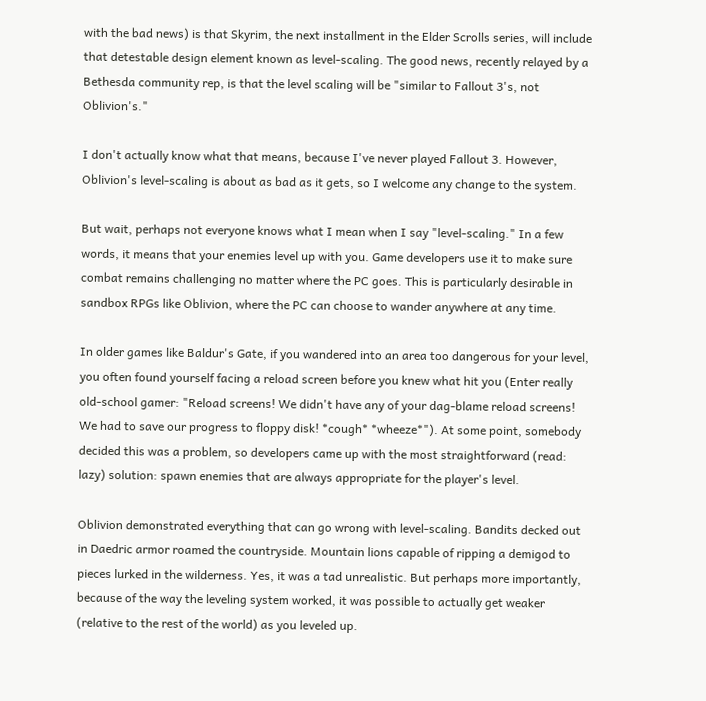with the bad news) is that Skyrim, the next installment in the Elder Scrolls series, will include that detestable design element known as level-scaling. The good news, recently relayed by a Bethesda community rep, is that the level scaling will be "similar to Fallout 3's, not Oblivion's."

I don't actually know what that means, because I've never played Fallout 3. However, Oblivion's level-scaling is about as bad as it gets, so I welcome any change to the system.

But wait, perhaps not everyone knows what I mean when I say "level-scaling." In a few words, it means that your enemies level up with you. Game developers use it to make sure combat remains challenging no matter where the PC goes. This is particularly desirable in sandbox RPGs like Oblivion, where the PC can choose to wander anywhere at any time.

In older games like Baldur's Gate, if you wandered into an area too dangerous for your level, you often found yourself facing a reload screen before you knew what hit you (Enter really old-school gamer: "Reload screens! We didn't have any of your dag-blame reload screens! We had to save our progress to floppy disk! *cough* *wheeze*"). At some point, somebody decided this was a problem, so developers came up with the most straightforward (read: lazy) solution: spawn enemies that are always appropriate for the player's level.

Oblivion demonstrated everything that can go wrong with level-scaling. Bandits decked out in Daedric armor roamed the countryside. Mountain lions capable of ripping a demigod to pieces lurked in the wilderness. Yes, it was a tad unrealistic. But perhaps more importantly, because of the way the leveling system worked, it was possible to actually get weaker (relative to the rest of the world) as you leveled up.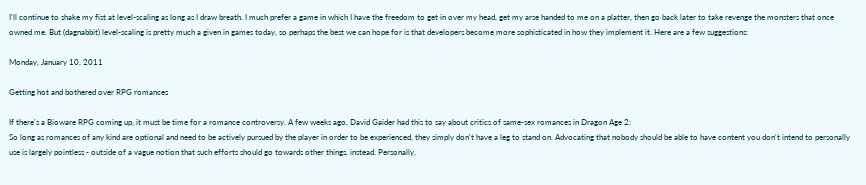I'll continue to shake my fist at level-scaling as long as I draw breath. I much prefer a game in which I have the freedom to get in over my head, get my arse handed to me on a platter, then go back later to take revenge the monsters that once owned me. But (dagnabbit) level-scaling is pretty much a given in games today, so perhaps the best we can hope for is that developers become more sophisticated in how they implement it. Here are a few suggestions:

Monday, January 10, 2011

Getting hot and bothered over RPG romances

If there's a Bioware RPG coming up, it must be time for a romance controversy. A few weeks ago, David Gaider had this to say about critics of same-sex romances in Dragon Age 2:
So long as romances of any kind are optional and need to be actively pursued by the player in order to be experienced, they simply don't have a leg to stand on. Advocating that nobody should be able to have content you don't intend to personally use is largely pointless - outside of a vague notion that such efforts should go towards other things, instead. Personally,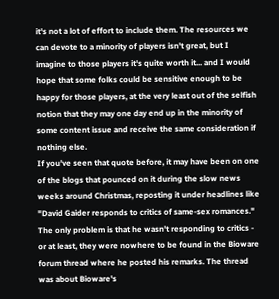it's not a lot of effort to include them. The resources we can devote to a minority of players isn't great, but I imagine to those players it's quite worth it... and I would hope that some folks could be sensitive enough to be happy for those players, at the very least out of the selfish notion that they may one day end up in the minority of some content issue and receive the same consideration if nothing else.
If you've seen that quote before, it may have been on one of the blogs that pounced on it during the slow news weeks around Christmas, reposting it under headlines like "David Gaider responds to critics of same-sex romances." The only problem is that he wasn't responding to critics - or at least, they were nowhere to be found in the Bioware forum thread where he posted his remarks. The thread was about Bioware's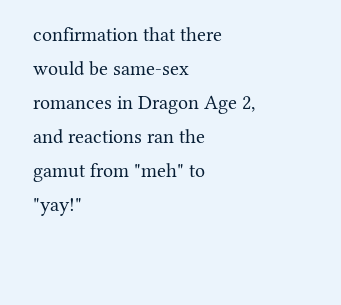confirmation that there would be same-sex romances in Dragon Age 2, and reactions ran the gamut from "meh" to "yay!"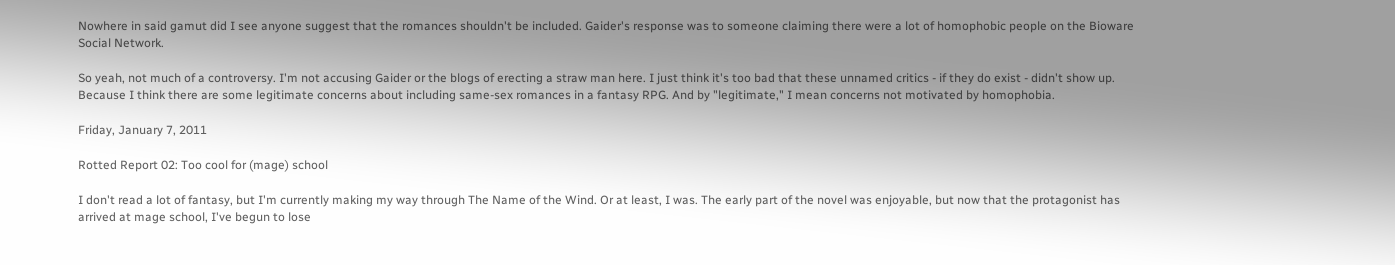Nowhere in said gamut did I see anyone suggest that the romances shouldn't be included. Gaider's response was to someone claiming there were a lot of homophobic people on the Bioware Social Network.

So yeah, not much of a controversy. I'm not accusing Gaider or the blogs of erecting a straw man here. I just think it's too bad that these unnamed critics - if they do exist - didn't show up. Because I think there are some legitimate concerns about including same-sex romances in a fantasy RPG. And by "legitimate," I mean concerns not motivated by homophobia.

Friday, January 7, 2011

Rotted Report 02: Too cool for (mage) school

I don't read a lot of fantasy, but I'm currently making my way through The Name of the Wind. Or at least, I was. The early part of the novel was enjoyable, but now that the protagonist has arrived at mage school, I've begun to lose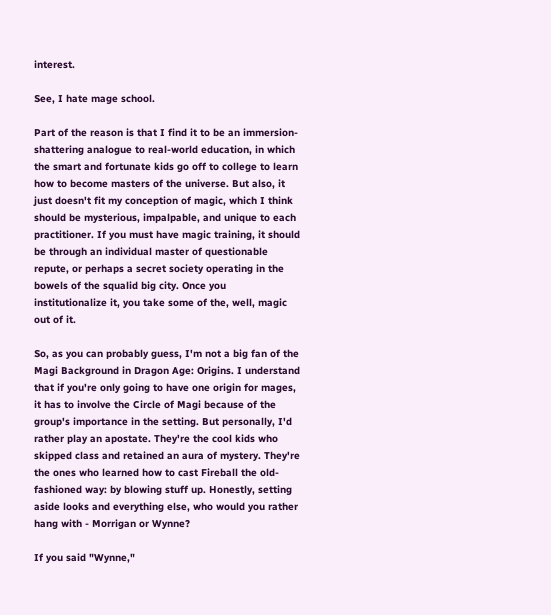interest.

See, I hate mage school.

Part of the reason is that I find it to be an immersion-shattering analogue to real-world education, in which the smart and fortunate kids go off to college to learn how to become masters of the universe. But also, it just doesn't fit my conception of magic, which I think should be mysterious, impalpable, and unique to each practitioner. If you must have magic training, it should be through an individual master of questionable repute, or perhaps a secret society operating in the bowels of the squalid big city. Once you institutionalize it, you take some of the, well, magic out of it.

So, as you can probably guess, I'm not a big fan of the Magi Background in Dragon Age: Origins. I understand that if you're only going to have one origin for mages, it has to involve the Circle of Magi because of the group's importance in the setting. But personally, I'd rather play an apostate. They're the cool kids who skipped class and retained an aura of mystery. They're the ones who learned how to cast Fireball the old-fashioned way: by blowing stuff up. Honestly, setting aside looks and everything else, who would you rather hang with - Morrigan or Wynne?

If you said "Wynne,"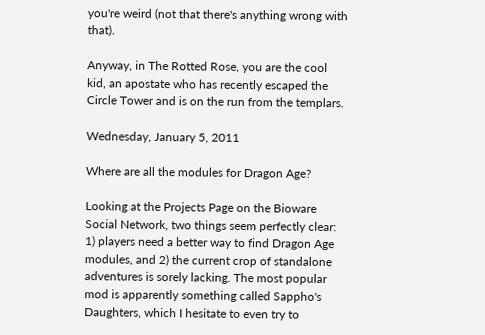you're weird (not that there's anything wrong with that).

Anyway, in The Rotted Rose, you are the cool kid, an apostate who has recently escaped the Circle Tower and is on the run from the templars.

Wednesday, January 5, 2011

Where are all the modules for Dragon Age?

Looking at the Projects Page on the Bioware Social Network, two things seem perfectly clear: 1) players need a better way to find Dragon Age modules, and 2) the current crop of standalone adventures is sorely lacking. The most popular mod is apparently something called Sappho's Daughters, which I hesitate to even try to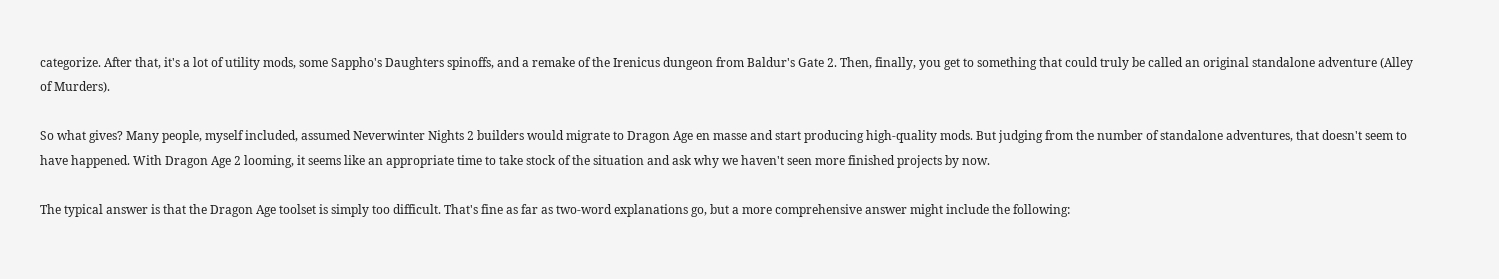categorize. After that, it's a lot of utility mods, some Sappho's Daughters spinoffs, and a remake of the Irenicus dungeon from Baldur's Gate 2. Then, finally, you get to something that could truly be called an original standalone adventure (Alley of Murders).

So what gives? Many people, myself included, assumed Neverwinter Nights 2 builders would migrate to Dragon Age en masse and start producing high-quality mods. But judging from the number of standalone adventures, that doesn't seem to have happened. With Dragon Age 2 looming, it seems like an appropriate time to take stock of the situation and ask why we haven't seen more finished projects by now.

The typical answer is that the Dragon Age toolset is simply too difficult. That's fine as far as two-word explanations go, but a more comprehensive answer might include the following: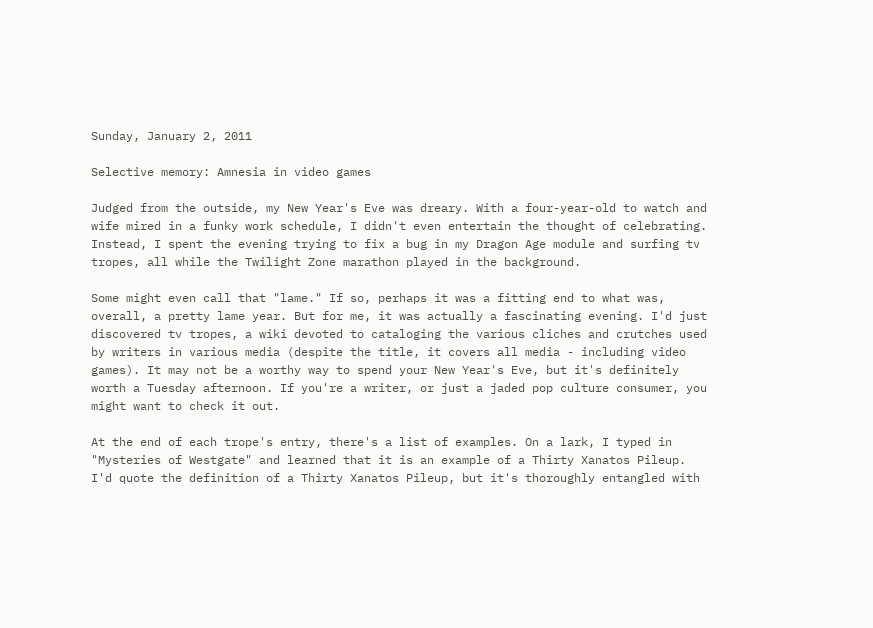Sunday, January 2, 2011

Selective memory: Amnesia in video games

Judged from the outside, my New Year's Eve was dreary. With a four-year-old to watch and wife mired in a funky work schedule, I didn't even entertain the thought of celebrating. Instead, I spent the evening trying to fix a bug in my Dragon Age module and surfing tv tropes, all while the Twilight Zone marathon played in the background.

Some might even call that "lame." If so, perhaps it was a fitting end to what was, overall, a pretty lame year. But for me, it was actually a fascinating evening. I'd just discovered tv tropes, a wiki devoted to cataloging the various cliches and crutches used by writers in various media (despite the title, it covers all media - including video games). It may not be a worthy way to spend your New Year's Eve, but it's definitely worth a Tuesday afternoon. If you're a writer, or just a jaded pop culture consumer, you might want to check it out.

At the end of each trope's entry, there's a list of examples. On a lark, I typed in "Mysteries of Westgate" and learned that it is an example of a Thirty Xanatos Pileup. I'd quote the definition of a Thirty Xanatos Pileup, but it's thoroughly entangled with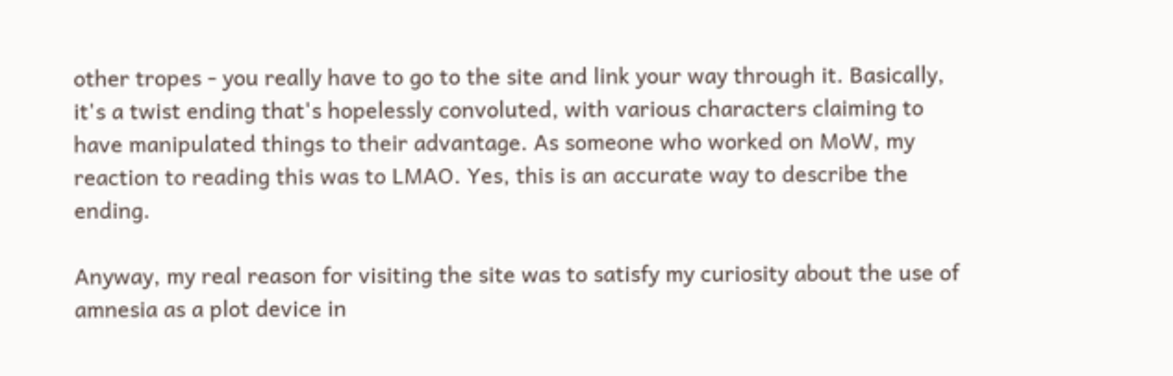other tropes - you really have to go to the site and link your way through it. Basically, it's a twist ending that's hopelessly convoluted, with various characters claiming to have manipulated things to their advantage. As someone who worked on MoW, my reaction to reading this was to LMAO. Yes, this is an accurate way to describe the ending.

Anyway, my real reason for visiting the site was to satisfy my curiosity about the use of amnesia as a plot device in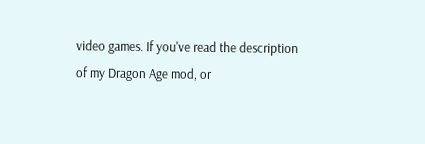video games. If you've read the description of my Dragon Age mod, or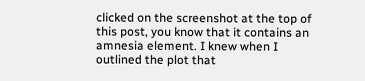clicked on the screenshot at the top of this post, you know that it contains an amnesia element. I knew when I outlined the plot that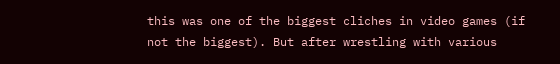this was one of the biggest cliches in video games (if not the biggest). But after wrestling with various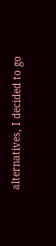alternatives, I decided to go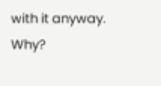with it anyway. Why?